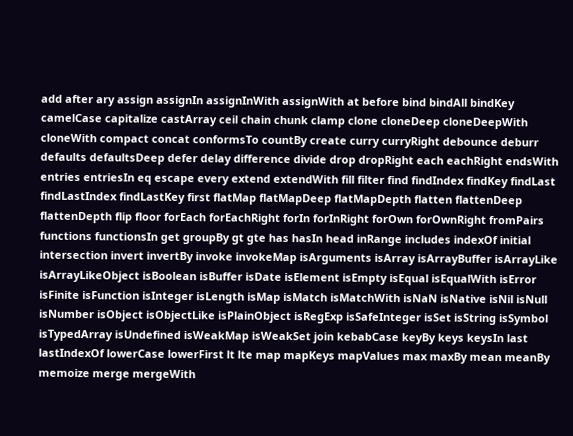add after ary assign assignIn assignInWith assignWith at before bind bindAll bindKey camelCase capitalize castArray ceil chain chunk clamp clone cloneDeep cloneDeepWith cloneWith compact concat conformsTo countBy create curry curryRight debounce deburr defaults defaultsDeep defer delay difference divide drop dropRight each eachRight endsWith entries entriesIn eq escape every extend extendWith fill filter find findIndex findKey findLast findLastIndex findLastKey first flatMap flatMapDeep flatMapDepth flatten flattenDeep flattenDepth flip floor forEach forEachRight forIn forInRight forOwn forOwnRight fromPairs functions functionsIn get groupBy gt gte has hasIn head inRange includes indexOf initial intersection invert invertBy invoke invokeMap isArguments isArray isArrayBuffer isArrayLike isArrayLikeObject isBoolean isBuffer isDate isElement isEmpty isEqual isEqualWith isError isFinite isFunction isInteger isLength isMap isMatch isMatchWith isNaN isNative isNil isNull isNumber isObject isObjectLike isPlainObject isRegExp isSafeInteger isSet isString isSymbol isTypedArray isUndefined isWeakMap isWeakSet join kebabCase keyBy keys keysIn last lastIndexOf lowerCase lowerFirst lt lte map mapKeys mapValues max maxBy mean meanBy memoize merge mergeWith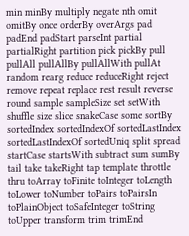min minBy multiply negate nth omit omitBy once orderBy overArgs pad padEnd padStart parseInt partial partialRight partition pick pickBy pull pullAll pullAllBy pullAllWith pullAt random rearg reduce reduceRight reject remove repeat replace rest result reverse round sample sampleSize set setWith shuffle size slice snakeCase some sortBy sortedIndex sortedIndexOf sortedLastIndex sortedLastIndexOf sortedUniq split spread startCase startsWith subtract sum sumBy tail take takeRight tap template throttle thru toArray toFinite toInteger toLength toLower toNumber toPairs toPairsIn toPlainObject toSafeInteger toString toUpper transform trim trimEnd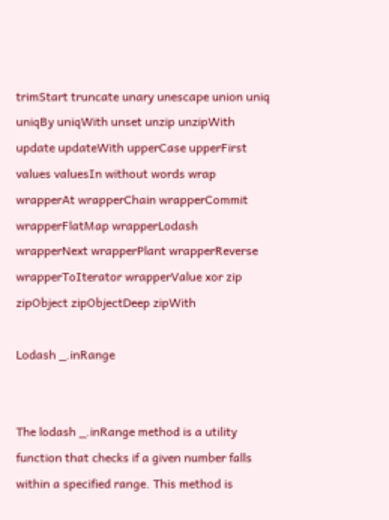trimStart truncate unary unescape union uniq uniqBy uniqWith unset unzip unzipWith update updateWith upperCase upperFirst values valuesIn without words wrap wrapperAt wrapperChain wrapperCommit wrapperFlatMap wrapperLodash wrapperNext wrapperPlant wrapperReverse wrapperToIterator wrapperValue xor zip zipObject zipObjectDeep zipWith

Lodash _.inRange


The lodash _.inRange method is a utility function that checks if a given number falls within a specified range. This method is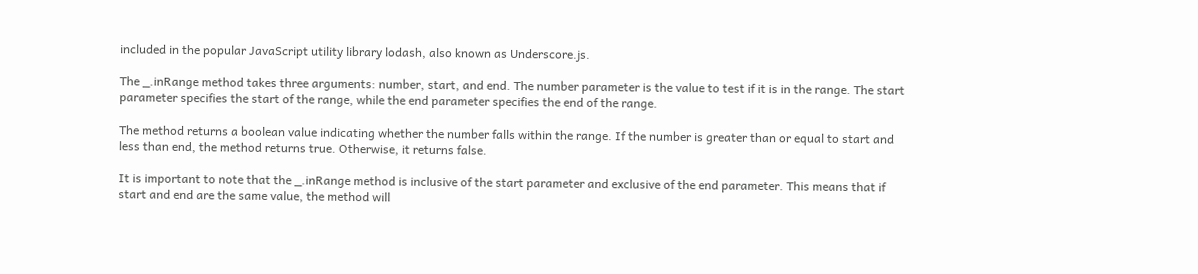included in the popular JavaScript utility library lodash, also known as Underscore.js.

The _.inRange method takes three arguments: number, start, and end. The number parameter is the value to test if it is in the range. The start parameter specifies the start of the range, while the end parameter specifies the end of the range.

The method returns a boolean value indicating whether the number falls within the range. If the number is greater than or equal to start and less than end, the method returns true. Otherwise, it returns false.

It is important to note that the _.inRange method is inclusive of the start parameter and exclusive of the end parameter. This means that if start and end are the same value, the method will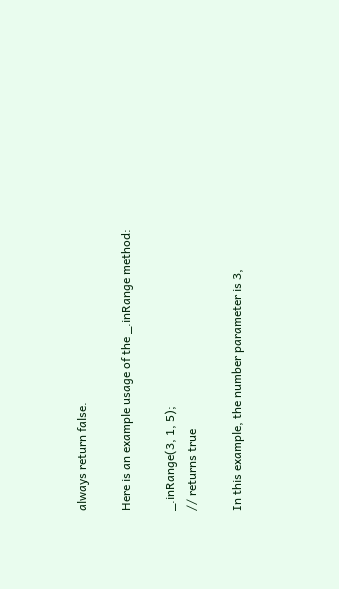always return false.

Here is an example usage of the _.inRange method:

_.inRange(3, 1, 5);
// returns true

In this example, the number parameter is 3,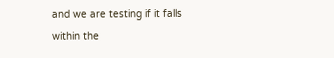and we are testing if it falls within the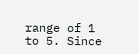range of 1 to 5. Since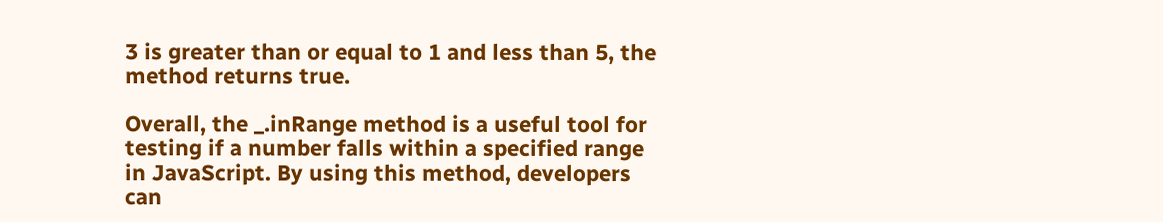3 is greater than or equal to 1 and less than 5, the method returns true.

Overall, the _.inRange method is a useful tool for testing if a number falls within a specified range in JavaScript. By using this method, developers can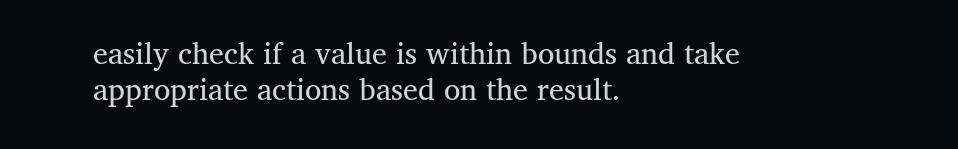easily check if a value is within bounds and take appropriate actions based on the result.